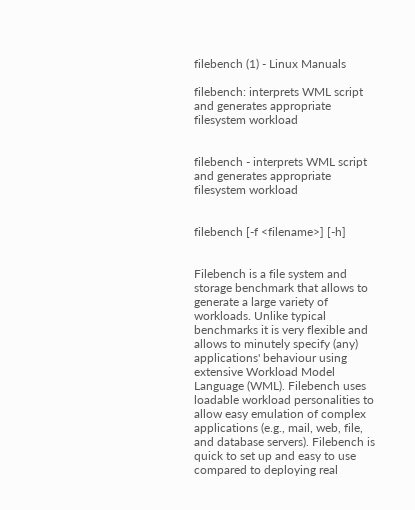filebench (1) - Linux Manuals

filebench: interprets WML script and generates appropriate filesystem workload


filebench - interprets WML script and generates appropriate filesystem workload


filebench [-f <filename>] [-h]


Filebench is a file system and storage benchmark that allows to generate a large variety of workloads. Unlike typical benchmarks it is very flexible and allows to minutely specify (any) applications' behaviour using extensive Workload Model Language (WML). Filebench uses loadable workload personalities to allow easy emulation of complex applications (e.g., mail, web, file, and database servers). Filebench is quick to set up and easy to use compared to deploying real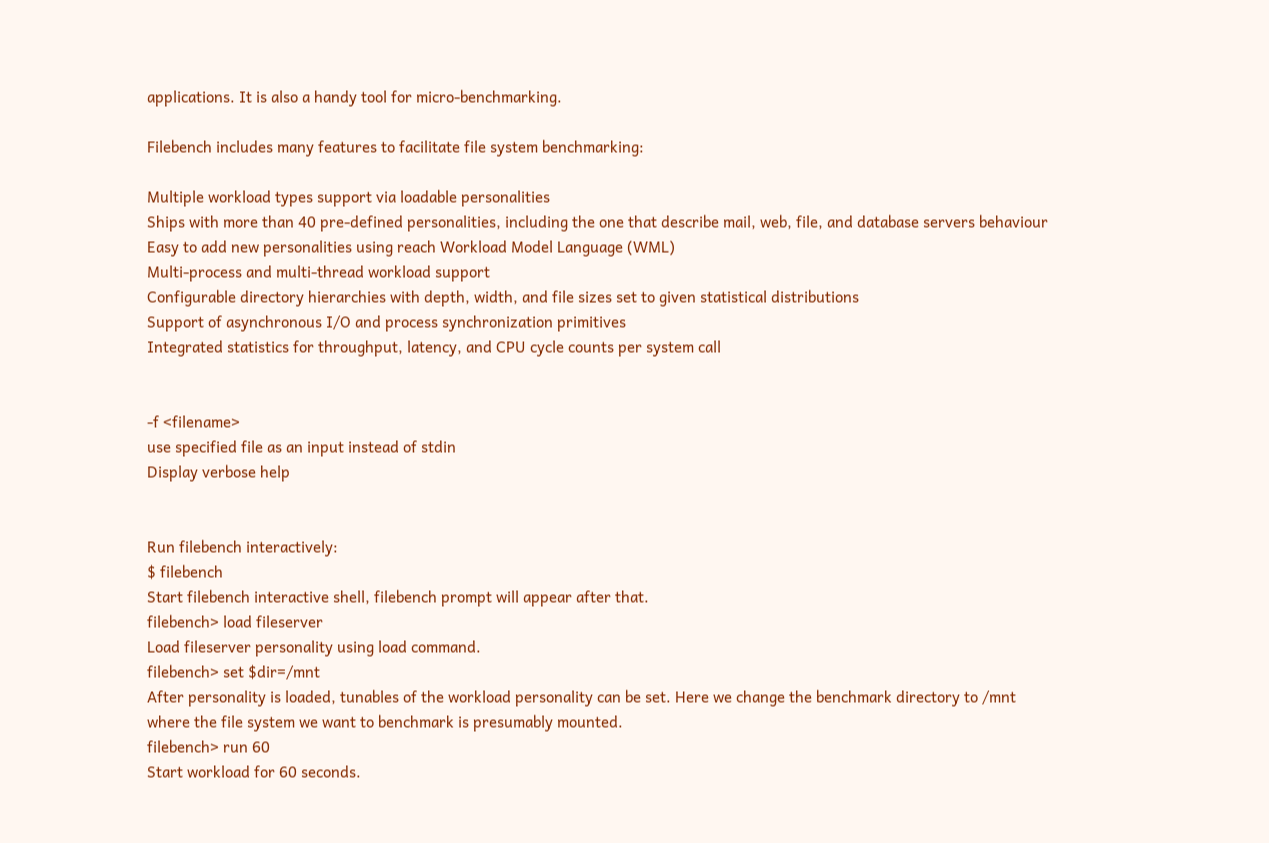applications. It is also a handy tool for micro-benchmarking.

Filebench includes many features to facilitate file system benchmarking:

Multiple workload types support via loadable personalities
Ships with more than 40 pre-defined personalities, including the one that describe mail, web, file, and database servers behaviour
Easy to add new personalities using reach Workload Model Language (WML)
Multi-process and multi-thread workload support
Configurable directory hierarchies with depth, width, and file sizes set to given statistical distributions
Support of asynchronous I/O and process synchronization primitives
Integrated statistics for throughput, latency, and CPU cycle counts per system call


-f <filename>
use specified file as an input instead of stdin
Display verbose help


Run filebench interactively:
$ filebench
Start filebench interactive shell, filebench prompt will appear after that.
filebench> load fileserver
Load fileserver personality using load command.
filebench> set $dir=/mnt
After personality is loaded, tunables of the workload personality can be set. Here we change the benchmark directory to /mnt where the file system we want to benchmark is presumably mounted.
filebench> run 60
Start workload for 60 seconds.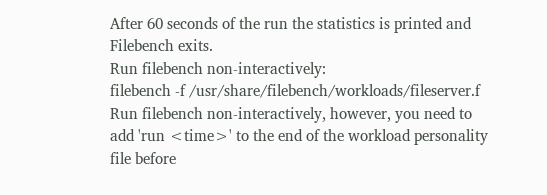After 60 seconds of the run the statistics is printed and Filebench exits.
Run filebench non-interactively:
filebench -f /usr/share/filebench/workloads/fileserver.f
Run filebench non-interactively, however, you need to add 'run <time>' to the end of the workload personality file before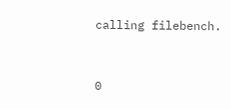calling filebench.


0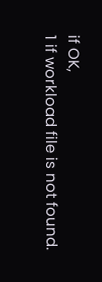if OK,
1 if workload file is not found.